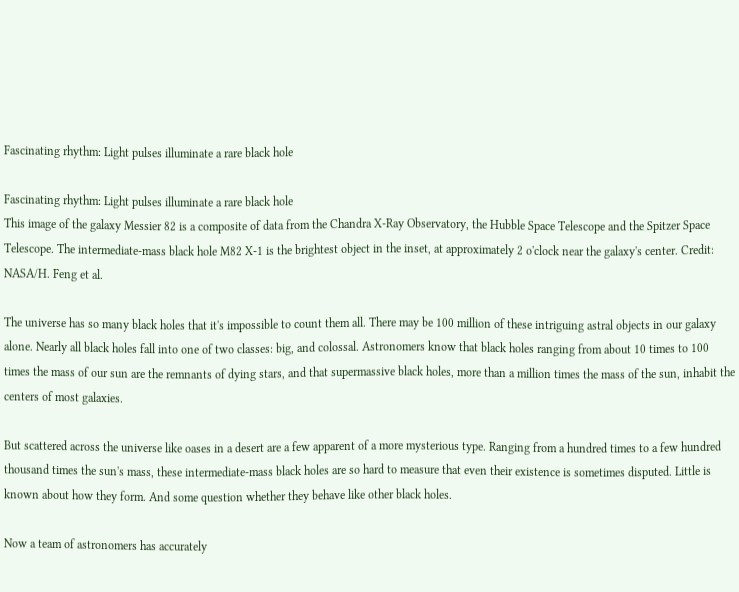Fascinating rhythm: Light pulses illuminate a rare black hole

Fascinating rhythm: Light pulses illuminate a rare black hole
This image of the galaxy Messier 82 is a composite of data from the Chandra X-Ray Observatory, the Hubble Space Telescope and the Spitzer Space Telescope. The intermediate-mass black hole M82 X-1 is the brightest object in the inset, at approximately 2 o'clock near the galaxy's center. Credit: NASA/H. Feng et al.

The universe has so many black holes that it's impossible to count them all. There may be 100 million of these intriguing astral objects in our galaxy alone. Nearly all black holes fall into one of two classes: big, and colossal. Astronomers know that black holes ranging from about 10 times to 100 times the mass of our sun are the remnants of dying stars, and that supermassive black holes, more than a million times the mass of the sun, inhabit the centers of most galaxies.

But scattered across the universe like oases in a desert are a few apparent of a more mysterious type. Ranging from a hundred times to a few hundred thousand times the sun's mass, these intermediate-mass black holes are so hard to measure that even their existence is sometimes disputed. Little is known about how they form. And some question whether they behave like other black holes.

Now a team of astronomers has accurately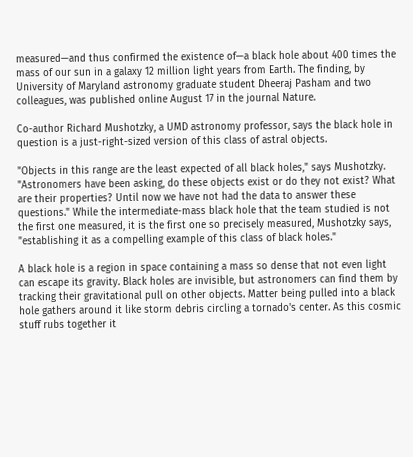measured—and thus confirmed the existence of—a black hole about 400 times the mass of our sun in a galaxy 12 million light years from Earth. The finding, by University of Maryland astronomy graduate student Dheeraj Pasham and two colleagues, was published online August 17 in the journal Nature.

Co-author Richard Mushotzky, a UMD astronomy professor, says the black hole in question is a just-right-sized version of this class of astral objects.

"Objects in this range are the least expected of all black holes," says Mushotzky. "Astronomers have been asking, do these objects exist or do they not exist? What are their properties? Until now we have not had the data to answer these questions." While the intermediate-mass black hole that the team studied is not the first one measured, it is the first one so precisely measured, Mushotzky says, "establishing it as a compelling example of this class of black holes."

A black hole is a region in space containing a mass so dense that not even light can escape its gravity. Black holes are invisible, but astronomers can find them by tracking their gravitational pull on other objects. Matter being pulled into a black hole gathers around it like storm debris circling a tornado's center. As this cosmic stuff rubs together it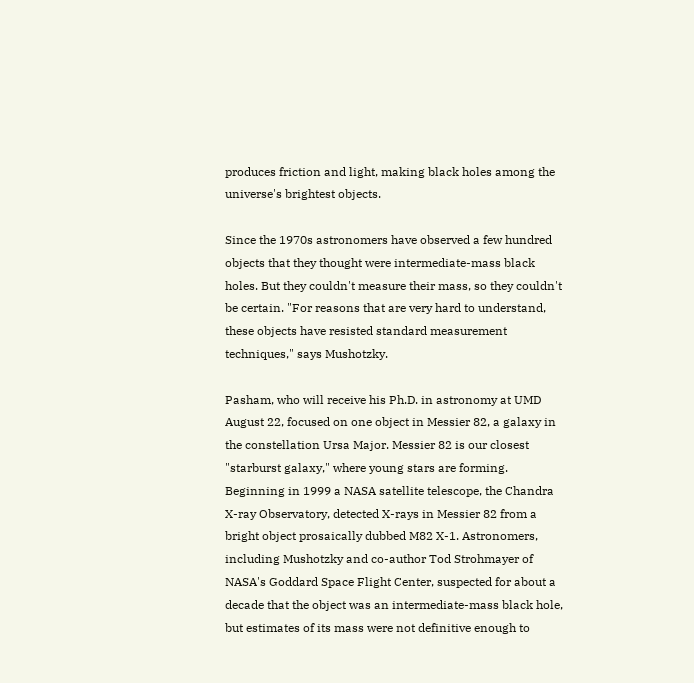produces friction and light, making black holes among the universe's brightest objects.

Since the 1970s astronomers have observed a few hundred objects that they thought were intermediate-mass black holes. But they couldn't measure their mass, so they couldn't be certain. "For reasons that are very hard to understand, these objects have resisted standard measurement techniques," says Mushotzky.

Pasham, who will receive his Ph.D. in astronomy at UMD August 22, focused on one object in Messier 82, a galaxy in the constellation Ursa Major. Messier 82 is our closest "starburst galaxy," where young stars are forming. Beginning in 1999 a NASA satellite telescope, the Chandra X-ray Observatory, detected X-rays in Messier 82 from a bright object prosaically dubbed M82 X-1. Astronomers, including Mushotzky and co-author Tod Strohmayer of NASA's Goddard Space Flight Center, suspected for about a decade that the object was an intermediate-mass black hole, but estimates of its mass were not definitive enough to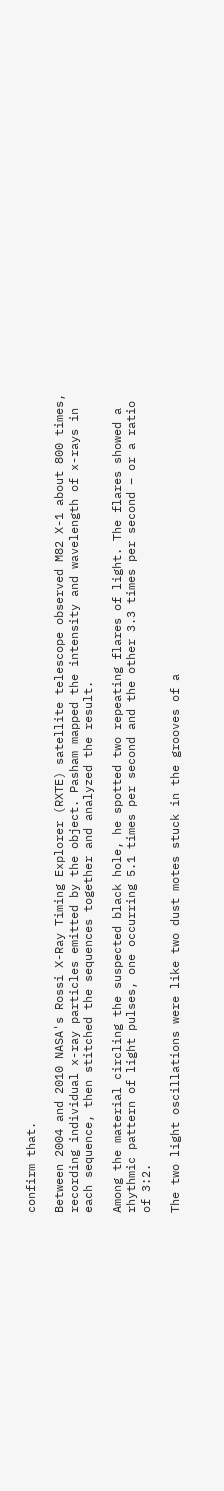confirm that.

Between 2004 and 2010 NASA's Rossi X-Ray Timing Explorer (RXTE) satellite telescope observed M82 X-1 about 800 times, recording individual x-ray particles emitted by the object. Pasham mapped the intensity and wavelength of x-rays in each sequence, then stitched the sequences together and analyzed the result.

Among the material circling the suspected black hole, he spotted two repeating flares of light. The flares showed a rhythmic pattern of light pulses, one occurring 5.1 times per second and the other 3.3 times per second – or a ratio of 3:2.

The two light oscillations were like two dust motes stuck in the grooves of a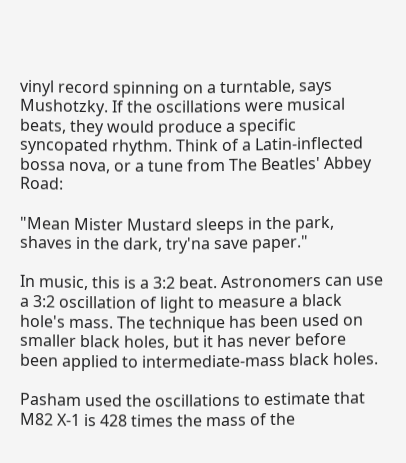vinyl record spinning on a turntable, says Mushotzky. If the oscillations were musical beats, they would produce a specific syncopated rhythm. Think of a Latin-inflected bossa nova, or a tune from The Beatles' Abbey Road:

"Mean Mister Mustard sleeps in the park, shaves in the dark, try'na save paper."

In music, this is a 3:2 beat. Astronomers can use a 3:2 oscillation of light to measure a black hole's mass. The technique has been used on smaller black holes, but it has never before been applied to intermediate-mass black holes.

Pasham used the oscillations to estimate that M82 X-1 is 428 times the mass of the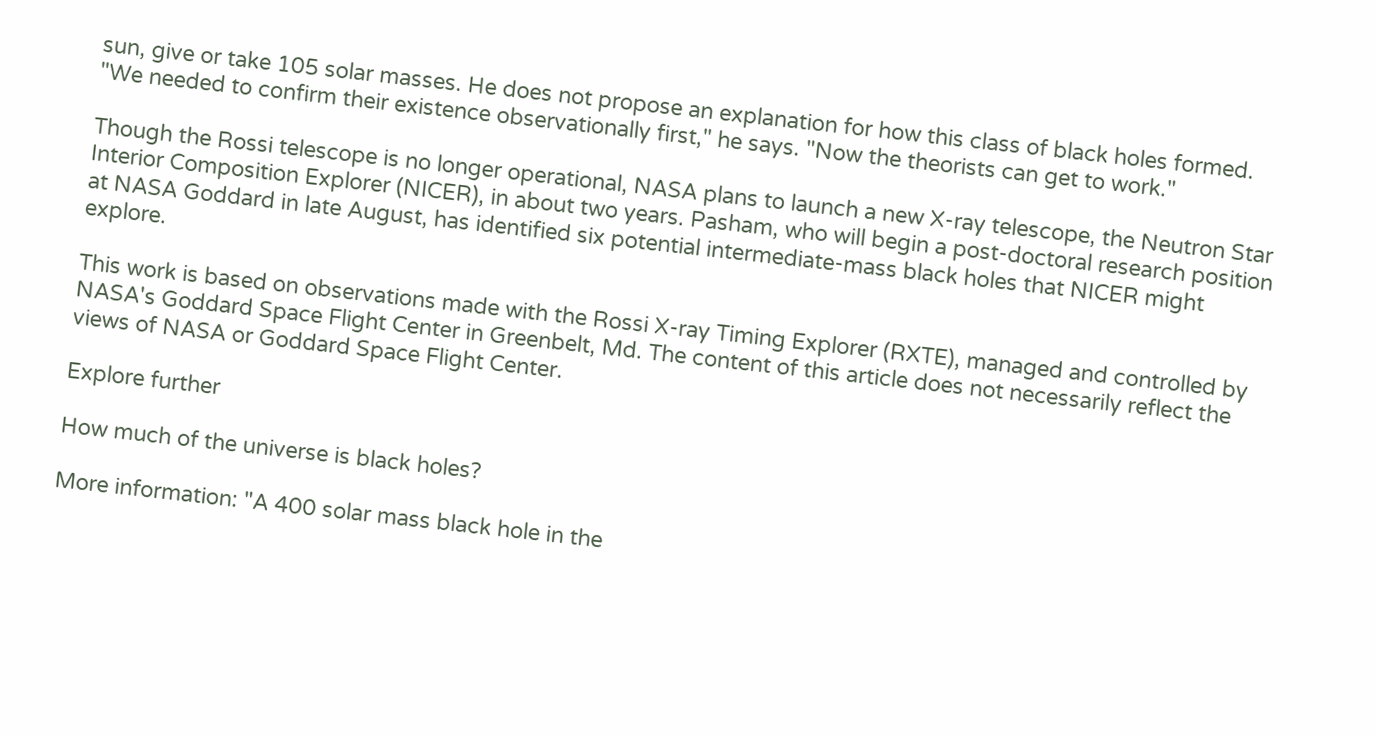sun, give or take 105 solar masses. He does not propose an explanation for how this class of black holes formed. "We needed to confirm their existence observationally first," he says. "Now the theorists can get to work."

Though the Rossi telescope is no longer operational, NASA plans to launch a new X-ray telescope, the Neutron Star Interior Composition Explorer (NICER), in about two years. Pasham, who will begin a post-doctoral research position at NASA Goddard in late August, has identified six potential intermediate-mass black holes that NICER might explore.

This work is based on observations made with the Rossi X-ray Timing Explorer (RXTE), managed and controlled by NASA's Goddard Space Flight Center in Greenbelt, Md. The content of this article does not necessarily reflect the views of NASA or Goddard Space Flight Center.

Explore further

How much of the universe is black holes?

More information: "A 400 solar mass black hole in the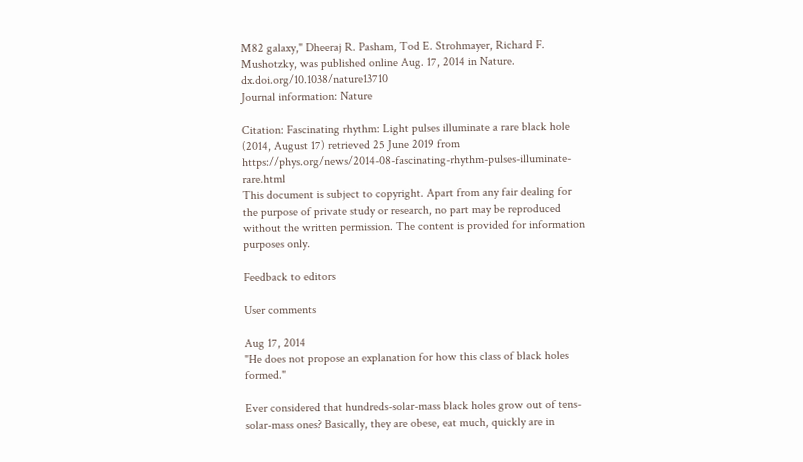M82 galaxy," Dheeraj R. Pasham, Tod E. Strohmayer, Richard F. Mushotzky, was published online Aug. 17, 2014 in Nature. dx.doi.org/10.1038/nature13710
Journal information: Nature

Citation: Fascinating rhythm: Light pulses illuminate a rare black hole (2014, August 17) retrieved 25 June 2019 from https://phys.org/news/2014-08-fascinating-rhythm-pulses-illuminate-rare.html
This document is subject to copyright. Apart from any fair dealing for the purpose of private study or research, no part may be reproduced without the written permission. The content is provided for information purposes only.

Feedback to editors

User comments

Aug 17, 2014
"He does not propose an explanation for how this class of black holes formed."

Ever considered that hundreds-solar-mass black holes grow out of tens-solar-mass ones? Basically, they are obese, eat much, quickly are in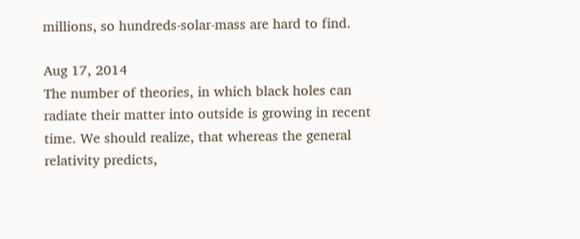millions, so hundreds-solar-mass are hard to find.

Aug 17, 2014
The number of theories, in which black holes can radiate their matter into outside is growing in recent time. We should realize, that whereas the general relativity predicts,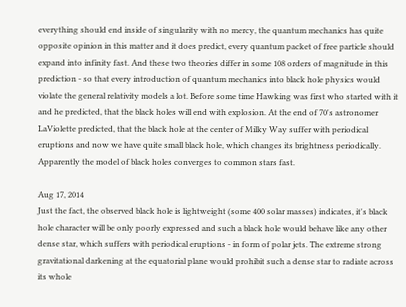everything should end inside of singularity with no mercy, the quantum mechanics has quite opposite opinion in this matter and it does predict, every quantum packet of free particle should expand into infinity fast. And these two theories differ in some 108 orders of magnitude in this prediction - so that every introduction of quantum mechanics into black hole physics would violate the general relativity models a lot. Before some time Hawking was first who started with it and he predicted, that the black holes will end with explosion. At the end of 70's astronomer LaViolette predicted, that the black hole at the center of Milky Way suffer with periodical eruptions and now we have quite small black hole, which changes its brightness periodically. Apparently the model of black holes converges to common stars fast.

Aug 17, 2014
Just the fact, the observed black hole is lightweight (some 400 solar masses) indicates, it's black hole character will be only poorly expressed and such a black hole would behave like any other dense star, which suffers with periodical eruptions - in form of polar jets. The extreme strong gravitational darkening at the equatorial plane would prohibit such a dense star to radiate across its whole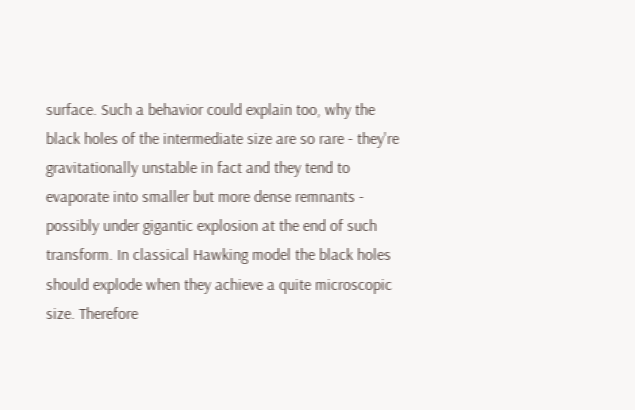surface. Such a behavior could explain too, why the black holes of the intermediate size are so rare - they're gravitationally unstable in fact and they tend to evaporate into smaller but more dense remnants - possibly under gigantic explosion at the end of such transform. In classical Hawking model the black holes should explode when they achieve a quite microscopic size. Therefore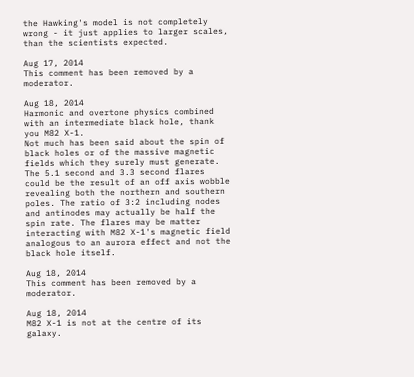the Hawking's model is not completely wrong - it just applies to larger scales, than the scientists expected.

Aug 17, 2014
This comment has been removed by a moderator.

Aug 18, 2014
Harmonic and overtone physics combined with an intermediate black hole, thank you M82 X-1.
Not much has been said about the spin of black holes or of the massive magnetic fields which they surely must generate. The 5.1 second and 3.3 second flares could be the result of an off axis wobble revealing both the northern and southern poles. The ratio of 3:2 including nodes and antinodes may actually be half the spin rate. The flares may be matter interacting with M82 X-1's magnetic field analogous to an aurora effect and not the black hole itself.

Aug 18, 2014
This comment has been removed by a moderator.

Aug 18, 2014
M82 X-1 is not at the centre of its galaxy.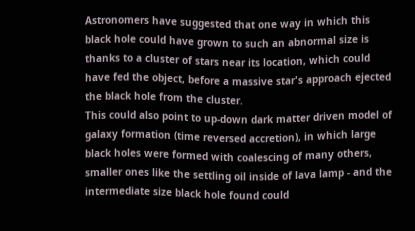Astronomers have suggested that one way in which this black hole could have grown to such an abnormal size is thanks to a cluster of stars near its location, which could have fed the object, before a massive star's approach ejected the black hole from the cluster.
This could also point to up-down dark matter driven model of galaxy formation (time reversed accretion), in which large black holes were formed with coalescing of many others, smaller ones like the settling oil inside of lava lamp - and the intermediate size black hole found could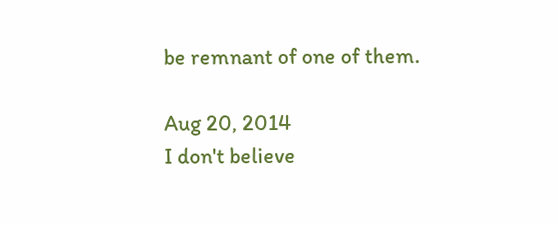be remnant of one of them.

Aug 20, 2014
I don't believe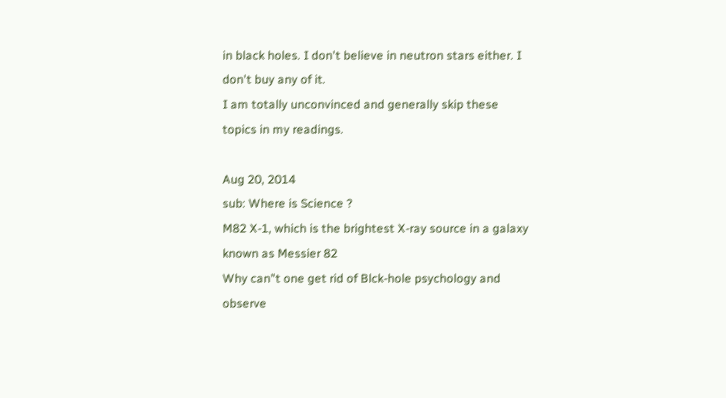in black holes. I don't believe in neutron stars either. I don't buy any of it.
I am totally unconvinced and generally skip these topics in my readings.

Aug 20, 2014
sub: Where is Science ?
M82 X-1, which is the brightest X-ray source in a galaxy known as Messier 82
Why can"t one get rid of Blck-hole psychology and observe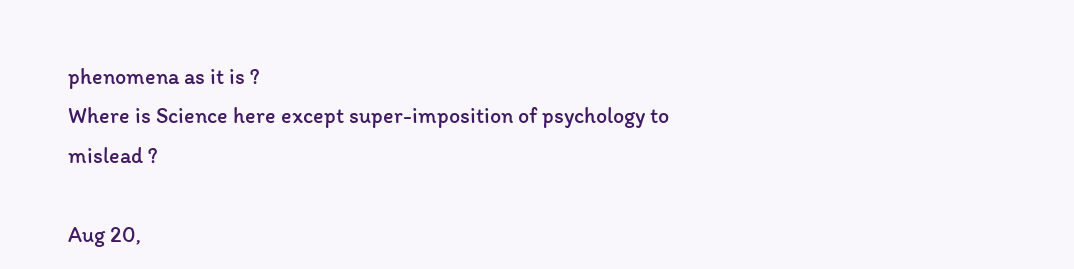phenomena as it is ?
Where is Science here except super-imposition of psychology to mislead ?

Aug 20,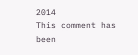2014
This comment has been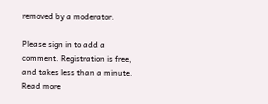removed by a moderator.

Please sign in to add a comment. Registration is free, and takes less than a minute. Read more